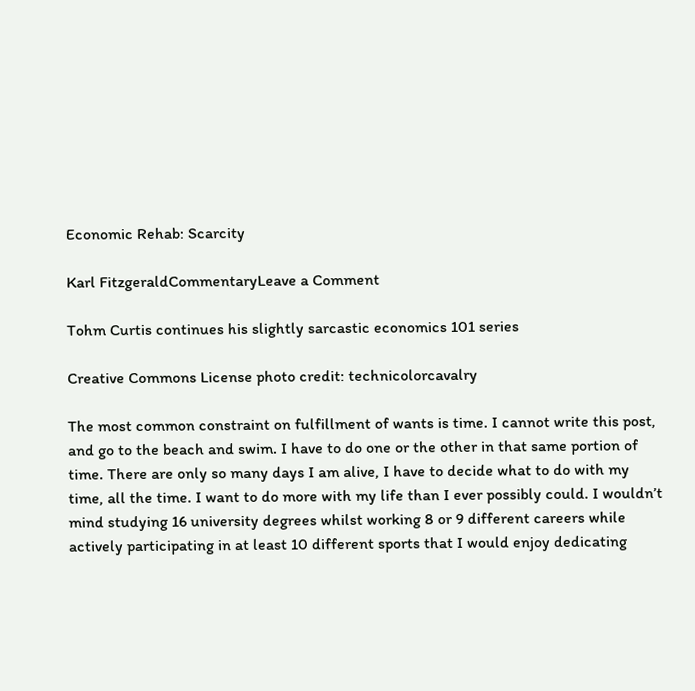Economic Rehab: Scarcity

Karl FitzgeraldCommentaryLeave a Comment

Tohm Curtis continues his slightly sarcastic economics 101 series

Creative Commons License photo credit: technicolorcavalry

The most common constraint on fulfillment of wants is time. I cannot write this post, and go to the beach and swim. I have to do one or the other in that same portion of time. There are only so many days I am alive, I have to decide what to do with my time, all the time. I want to do more with my life than I ever possibly could. I wouldn’t mind studying 16 university degrees whilst working 8 or 9 different careers while actively participating in at least 10 different sports that I would enjoy dedicating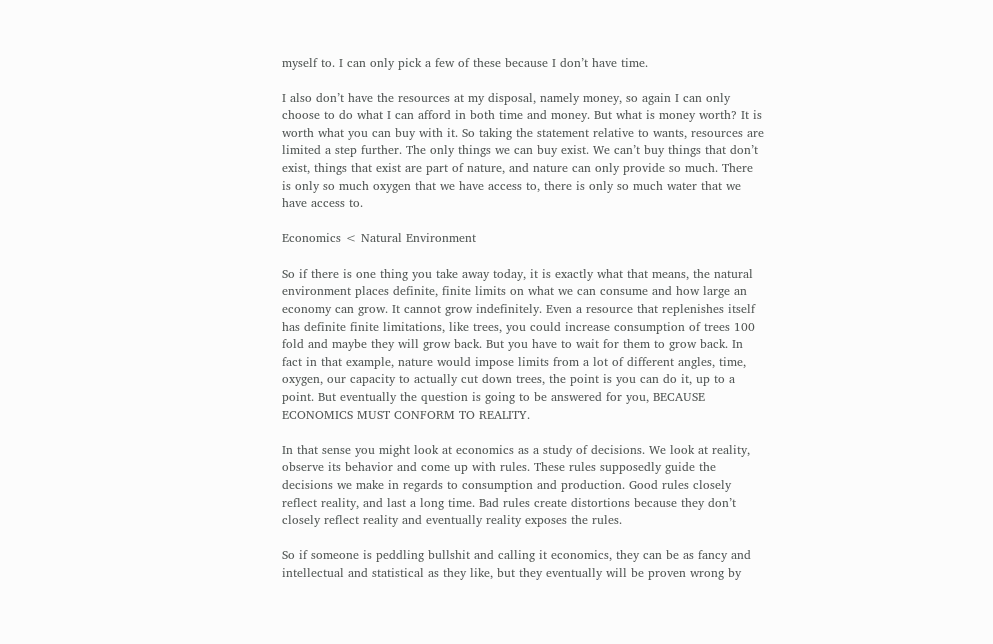myself to. I can only pick a few of these because I don’t have time.

I also don’t have the resources at my disposal, namely money, so again I can only choose to do what I can afford in both time and money. But what is money worth? It is worth what you can buy with it. So taking the statement relative to wants, resources are limited a step further. The only things we can buy exist. We can’t buy things that don’t exist, things that exist are part of nature, and nature can only provide so much. There is only so much oxygen that we have access to, there is only so much water that we have access to.

Economics < Natural Environment

So if there is one thing you take away today, it is exactly what that means, the natural environment places definite, finite limits on what we can consume and how large an economy can grow. It cannot grow indefinitely. Even a resource that replenishes itself has definite finite limitations, like trees, you could increase consumption of trees 100 fold and maybe they will grow back. But you have to wait for them to grow back. In fact in that example, nature would impose limits from a lot of different angles, time, oxygen, our capacity to actually cut down trees, the point is you can do it, up to a point. But eventually the question is going to be answered for you, BECAUSE ECONOMICS MUST CONFORM TO REALITY.

In that sense you might look at economics as a study of decisions. We look at reality, observe its behavior and come up with rules. These rules supposedly guide the decisions we make in regards to consumption and production. Good rules closely reflect reality, and last a long time. Bad rules create distortions because they don’t closely reflect reality and eventually reality exposes the rules.

So if someone is peddling bullshit and calling it economics, they can be as fancy and intellectual and statistical as they like, but they eventually will be proven wrong by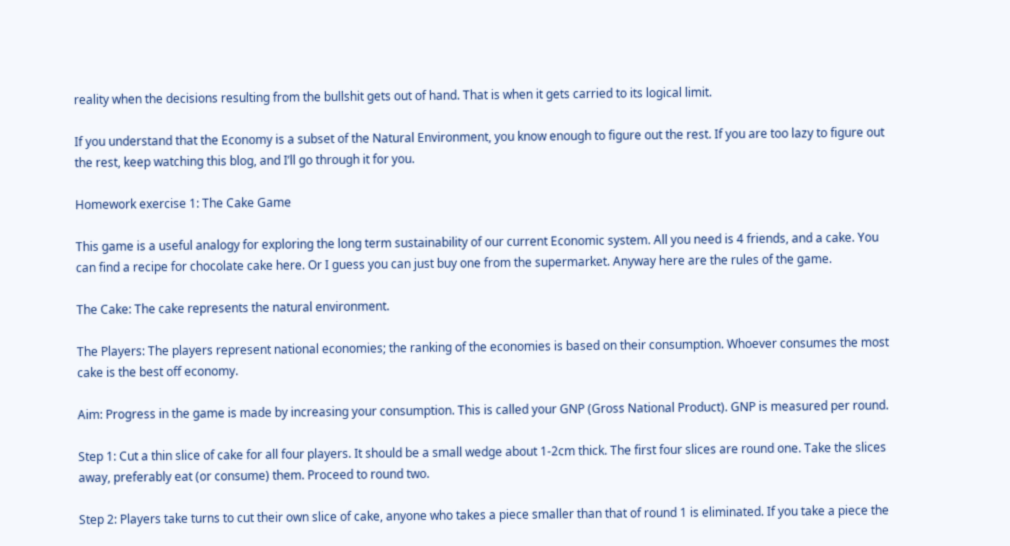reality when the decisions resulting from the bullshit gets out of hand. That is when it gets carried to its logical limit.

If you understand that the Economy is a subset of the Natural Environment, you know enough to figure out the rest. If you are too lazy to figure out the rest, keep watching this blog, and I’ll go through it for you.

Homework exercise 1: The Cake Game

This game is a useful analogy for exploring the long term sustainability of our current Economic system. All you need is 4 friends, and a cake. You can find a recipe for chocolate cake here. Or I guess you can just buy one from the supermarket. Anyway here are the rules of the game.

The Cake: The cake represents the natural environment.

The Players: The players represent national economies; the ranking of the economies is based on their consumption. Whoever consumes the most cake is the best off economy.

Aim: Progress in the game is made by increasing your consumption. This is called your GNP (Gross National Product). GNP is measured per round.

Step 1: Cut a thin slice of cake for all four players. It should be a small wedge about 1-2cm thick. The first four slices are round one. Take the slices away, preferably eat (or consume) them. Proceed to round two.

Step 2: Players take turns to cut their own slice of cake, anyone who takes a piece smaller than that of round 1 is eliminated. If you take a piece the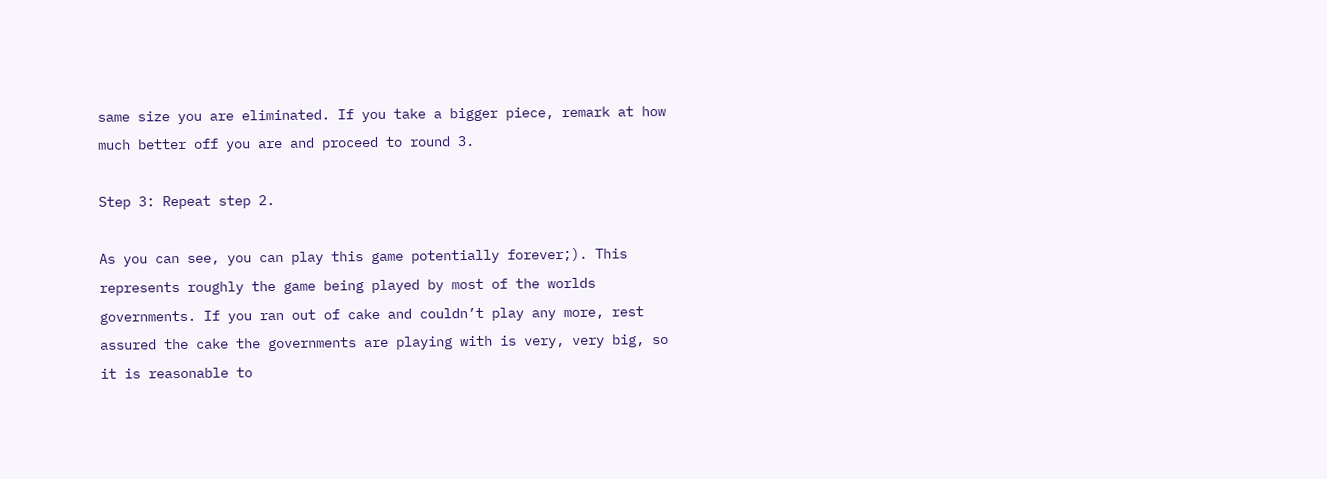same size you are eliminated. If you take a bigger piece, remark at how much better off you are and proceed to round 3.

Step 3: Repeat step 2.

As you can see, you can play this game potentially forever;). This represents roughly the game being played by most of the worlds governments. If you ran out of cake and couldn’t play any more, rest assured the cake the governments are playing with is very, very big, so it is reasonable to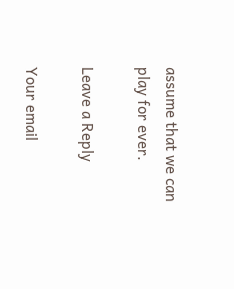assume that we can play for ever.

Leave a Reply

Your email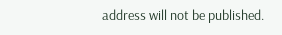address will not be published.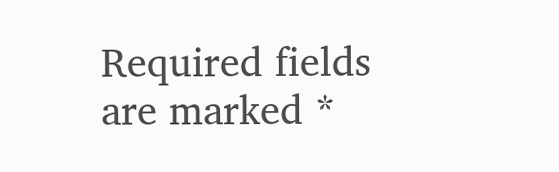Required fields are marked *